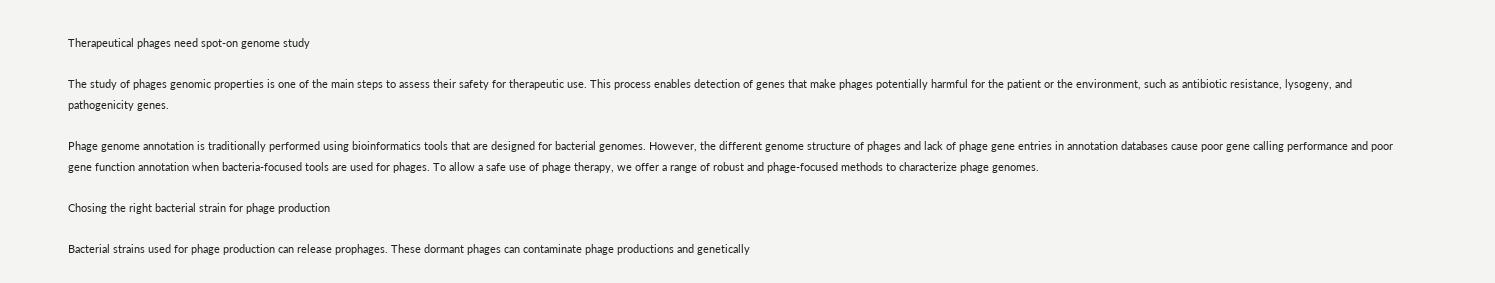Therapeutical phages need spot-on genome study

The study of phages genomic properties is one of the main steps to assess their safety for therapeutic use. This process enables detection of genes that make phages potentially harmful for the patient or the environment, such as antibiotic resistance, lysogeny, and pathogenicity genes.

Phage genome annotation is traditionally performed using bioinformatics tools that are designed for bacterial genomes. However, the different genome structure of phages and lack of phage gene entries in annotation databases cause poor gene calling performance and poor gene function annotation when bacteria-focused tools are used for phages. To allow a safe use of phage therapy, we offer a range of robust and phage-focused methods to characterize phage genomes.

Chosing the right bacterial strain for phage production

Bacterial strains used for phage production can release prophages. These dormant phages can contaminate phage productions and genetically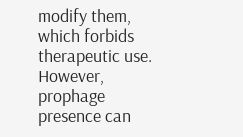modify them, which forbids therapeutic use. However, prophage presence can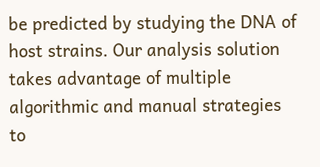be predicted by studying the DNA of host strains. Our analysis solution takes advantage of multiple algorithmic and manual strategies to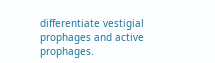differentiate vestigial prophages and active prophages.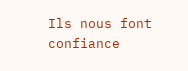Ils nous font confiance